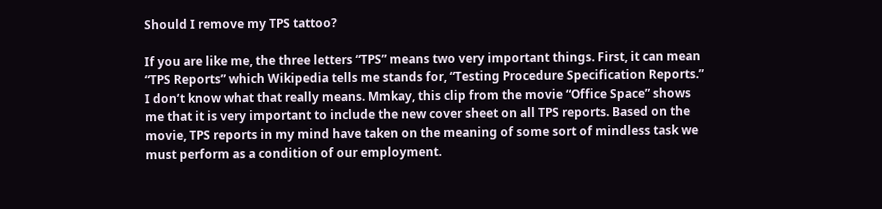Should I remove my TPS tattoo?

If you are like me, the three letters “TPS” means two very important things. First, it can mean “TPS Reports” which Wikipedia tells me stands for, “Testing Procedure Specification Reports.” I don’t know what that really means. Mmkay, this clip from the movie “Office Space” shows me that it is very important to include the new cover sheet on all TPS reports. Based on the movie, TPS reports in my mind have taken on the meaning of some sort of mindless task we must perform as a condition of our employment.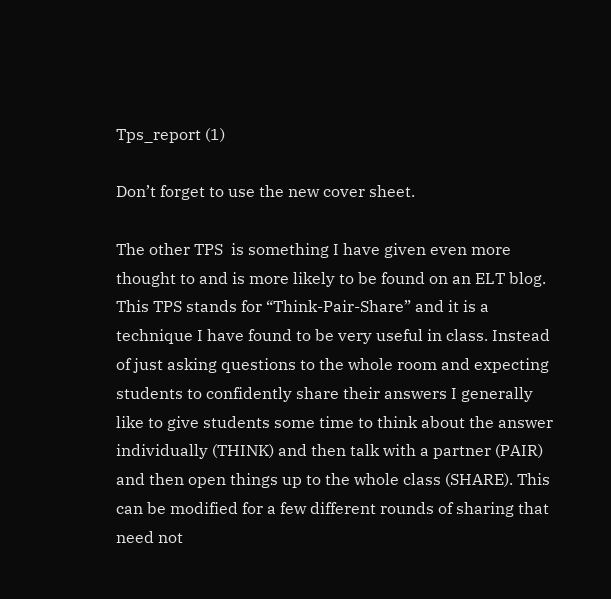Tps_report (1)

Don’t forget to use the new cover sheet.

The other TPS  is something I have given even more thought to and is more likely to be found on an ELT blog. This TPS stands for “Think-Pair-Share” and it is a technique I have found to be very useful in class. Instead of just asking questions to the whole room and expecting students to confidently share their answers I generally like to give students some time to think about the answer individually (THINK) and then talk with a partner (PAIR) and then open things up to the whole class (SHARE). This can be modified for a few different rounds of sharing that need not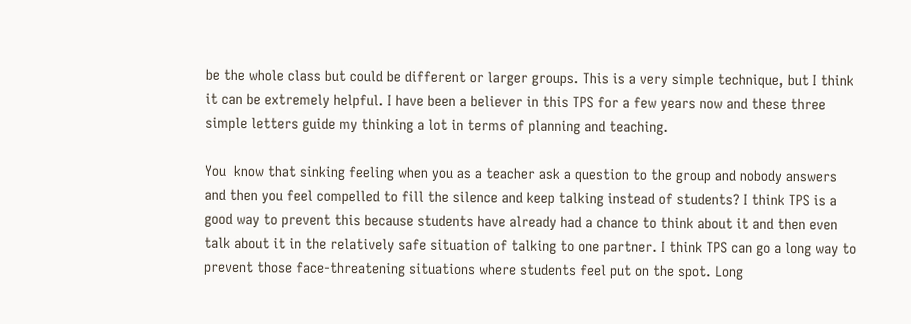be the whole class but could be different or larger groups. This is a very simple technique, but I think it can be extremely helpful. I have been a believer in this TPS for a few years now and these three simple letters guide my thinking a lot in terms of planning and teaching.

You  know that sinking feeling when you as a teacher ask a question to the group and nobody answers and then you feel compelled to fill the silence and keep talking instead of students? I think TPS is a good way to prevent this because students have already had a chance to think about it and then even talk about it in the relatively safe situation of talking to one partner. I think TPS can go a long way to prevent those face-threatening situations where students feel put on the spot. Long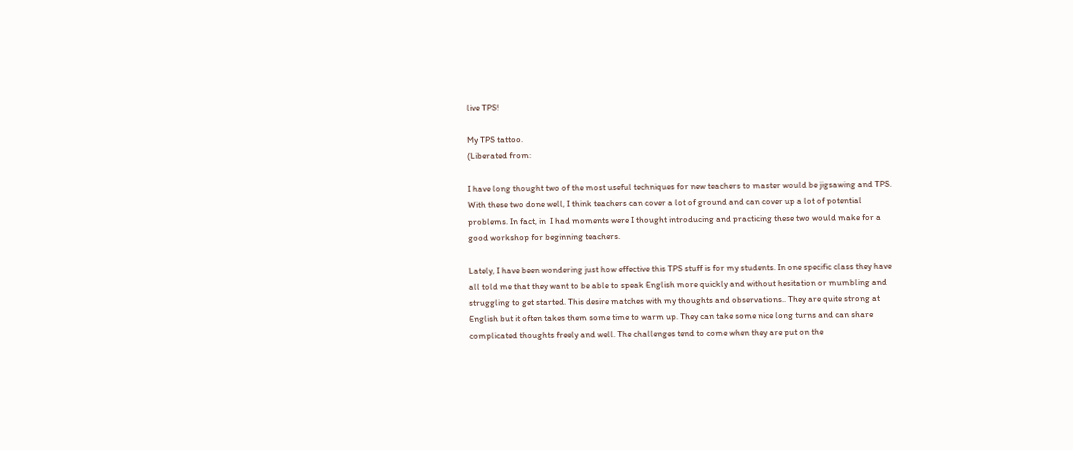live TPS!

My TPS tattoo.
(Liberated from:

I have long thought two of the most useful techniques for new teachers to master would be jigsawing and TPS. With these two done well, I think teachers can cover a lot of ground and can cover up a lot of potential problems. In fact, in  I had moments were I thought introducing and practicing these two would make for a good workshop for beginning teachers.

Lately, I have been wondering just how effective this TPS stuff is for my students. In one specific class they have all told me that they want to be able to speak English more quickly and without hesitation or mumbling and struggling to get started. This desire matches with my thoughts and observations.. They are quite strong at English but it often takes them some time to warm up. They can take some nice long turns and can share complicated thoughts freely and well. The challenges tend to come when they are put on the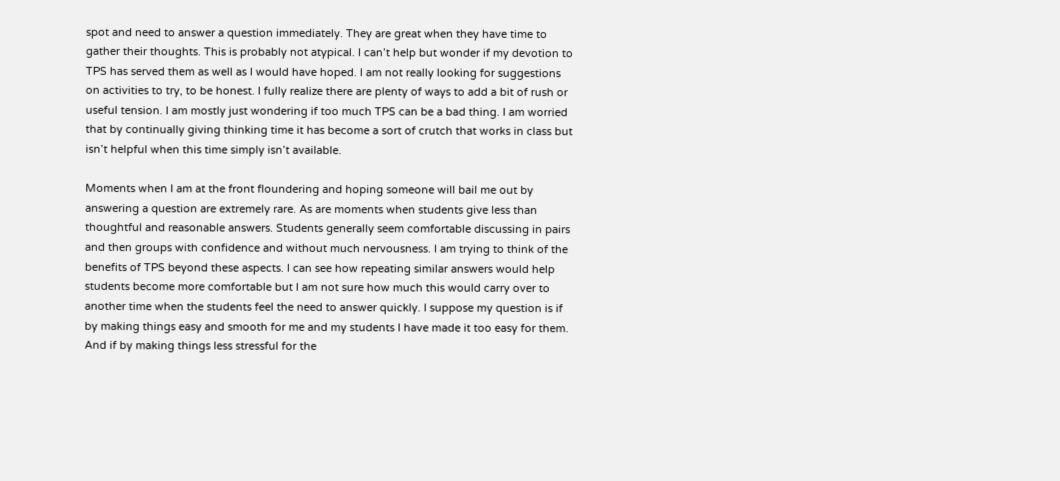spot and need to answer a question immediately. They are great when they have time to gather their thoughts. This is probably not atypical. I can’t help but wonder if my devotion to TPS has served them as well as I would have hoped. I am not really looking for suggestions on activities to try, to be honest. I fully realize there are plenty of ways to add a bit of rush or  useful tension. I am mostly just wondering if too much TPS can be a bad thing. I am worried that by continually giving thinking time it has become a sort of crutch that works in class but isn’t helpful when this time simply isn’t available.

Moments when I am at the front floundering and hoping someone will bail me out by answering a question are extremely rare. As are moments when students give less than thoughtful and reasonable answers. Students generally seem comfortable discussing in pairs and then groups with confidence and without much nervousness. I am trying to think of the benefits of TPS beyond these aspects. I can see how repeating similar answers would help students become more comfortable but I am not sure how much this would carry over to another time when the students feel the need to answer quickly. I suppose my question is if by making things easy and smooth for me and my students I have made it too easy for them. And if by making things less stressful for the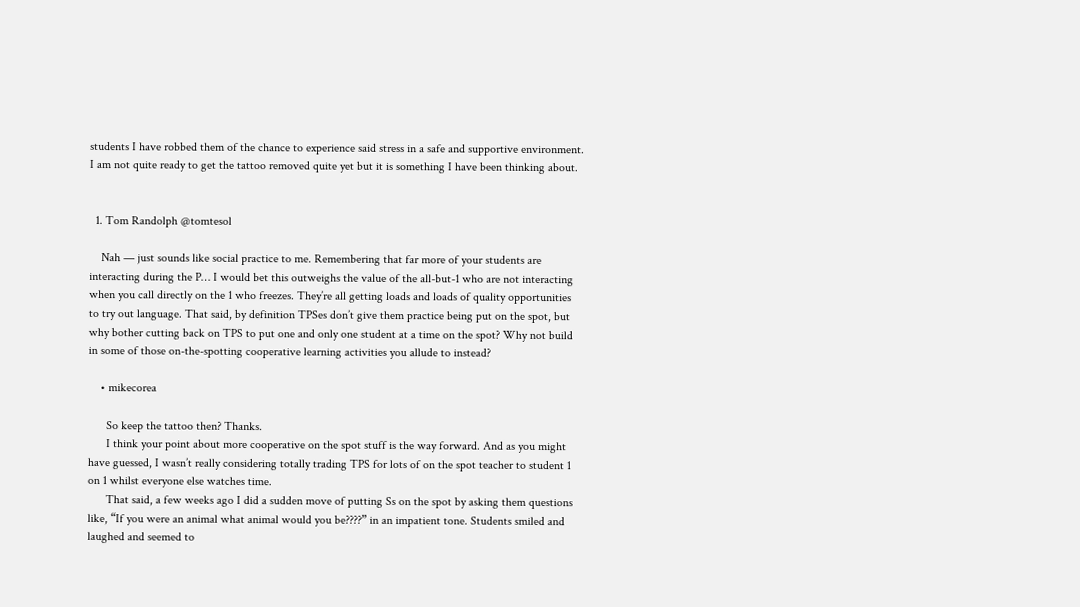students I have robbed them of the chance to experience said stress in a safe and supportive environment. I am not quite ready to get the tattoo removed quite yet but it is something I have been thinking about.


  1. Tom Randolph @tomtesol

    Nah — just sounds like social practice to me. Remembering that far more of your students are interacting during the P… I would bet this outweighs the value of the all-but-1 who are not interacting when you call directly on the 1 who freezes. They’re all getting loads and loads of quality opportunities to try out language. That said, by definition TPSes don’t give them practice being put on the spot, but why bother cutting back on TPS to put one and only one student at a time on the spot? Why not build in some of those on-the-spotting cooperative learning activities you allude to instead?

    • mikecorea

      So keep the tattoo then? Thanks.
      I think your point about more cooperative on the spot stuff is the way forward. And as you might have guessed, I wasn’t really considering totally trading TPS for lots of on the spot teacher to student 1 on 1 whilst everyone else watches time.
      That said, a few weeks ago I did a sudden move of putting Ss on the spot by asking them questions like, “If you were an animal what animal would you be????” in an impatient tone. Students smiled and laughed and seemed to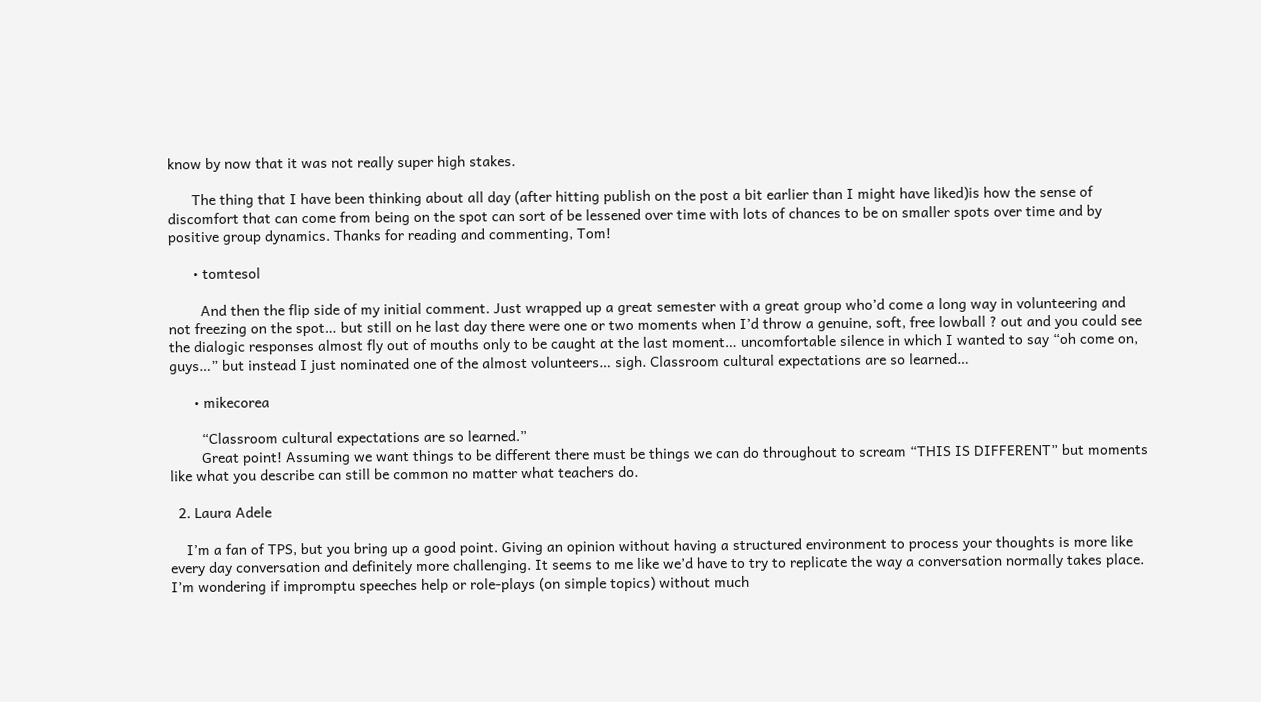know by now that it was not really super high stakes.

      The thing that I have been thinking about all day (after hitting publish on the post a bit earlier than I might have liked)is how the sense of discomfort that can come from being on the spot can sort of be lessened over time with lots of chances to be on smaller spots over time and by positive group dynamics. Thanks for reading and commenting, Tom!

      • tomtesol

        And then the flip side of my initial comment. Just wrapped up a great semester with a great group who’d come a long way in volunteering and not freezing on the spot… but still on he last day there were one or two moments when I’d throw a genuine, soft, free lowball ? out and you could see the dialogic responses almost fly out of mouths only to be caught at the last moment… uncomfortable silence in which I wanted to say “oh come on, guys…” but instead I just nominated one of the almost volunteers… sigh. Classroom cultural expectations are so learned…

      • mikecorea

        “Classroom cultural expectations are so learned.”
        Great point! Assuming we want things to be different there must be things we can do throughout to scream “THIS IS DIFFERENT” but moments like what you describe can still be common no matter what teachers do.

  2. Laura Adele

    I’m a fan of TPS, but you bring up a good point. Giving an opinion without having a structured environment to process your thoughts is more like every day conversation and definitely more challenging. It seems to me like we’d have to try to replicate the way a conversation normally takes place. I’m wondering if impromptu speeches help or role-plays (on simple topics) without much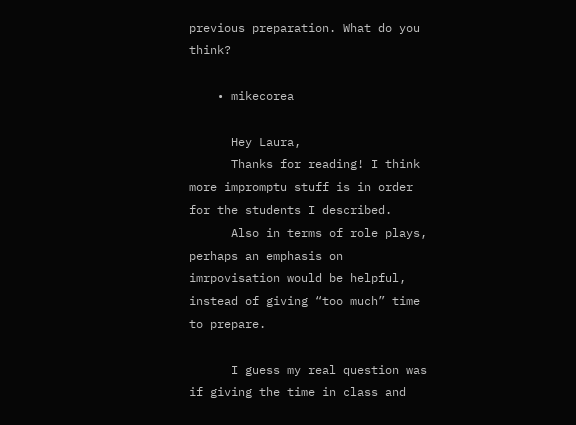previous preparation. What do you think?

    • mikecorea

      Hey Laura,
      Thanks for reading! I think more impromptu stuff is in order for the students I described.
      Also in terms of role plays, perhaps an emphasis on imrpovisation would be helpful, instead of giving “too much” time to prepare.

      I guess my real question was if giving the time in class and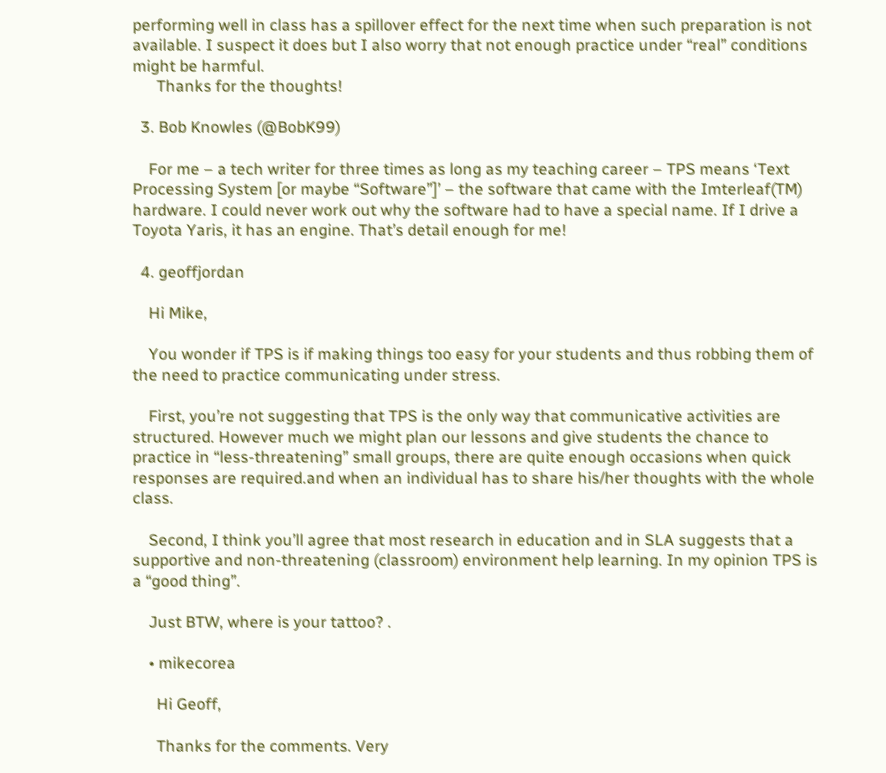performing well in class has a spillover effect for the next time when such preparation is not available. I suspect it does but I also worry that not enough practice under “real” conditions might be harmful.
      Thanks for the thoughts!

  3. Bob Knowles (@BobK99)

    For me – a tech writer for three times as long as my teaching career – TPS means ‘Text Processing System [or maybe “Software”]’ – the software that came with the Imterleaf(TM) hardware. I could never work out why the software had to have a special name. If I drive a Toyota Yaris, it has an engine. That’s detail enough for me!

  4. geoffjordan

    Hi Mike,

    You wonder if TPS is if making things too easy for your students and thus robbing them of the need to practice communicating under stress.

    First, you’re not suggesting that TPS is the only way that communicative activities are structured. However much we might plan our lessons and give students the chance to practice in “less-threatening” small groups, there are quite enough occasions when quick responses are required.and when an individual has to share his/her thoughts with the whole class.

    Second, I think you’ll agree that most research in education and in SLA suggests that a supportive and non-threatening (classroom) environment help learning. In my opinion TPS is a “good thing”.

    Just BTW, where is your tattoo? .

    • mikecorea

      Hi Geoff,

      Thanks for the comments. Very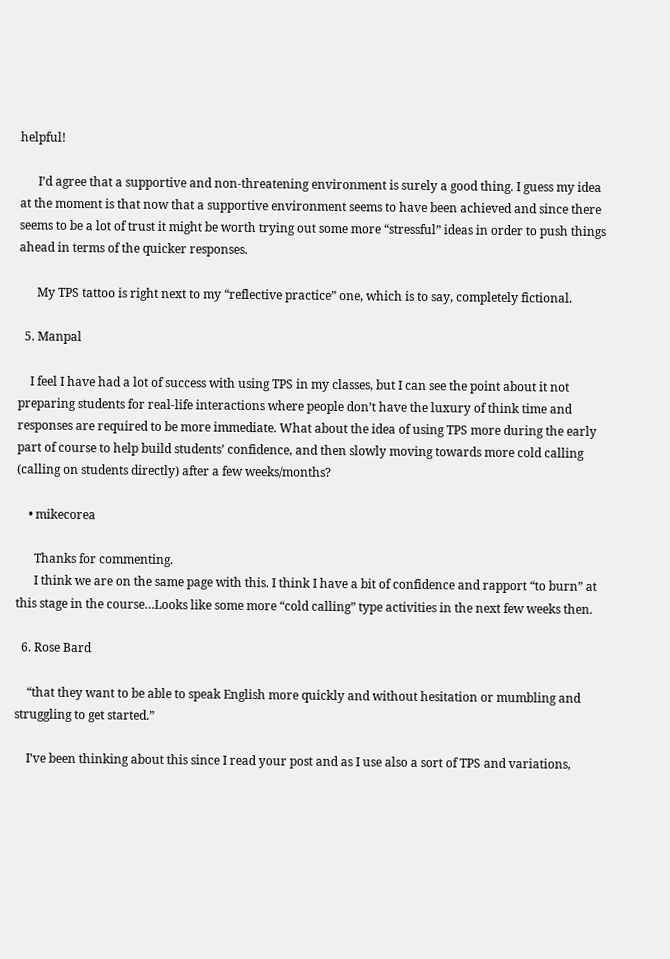helpful!

      I’d agree that a supportive and non-threatening environment is surely a good thing. I guess my idea at the moment is that now that a supportive environment seems to have been achieved and since there seems to be a lot of trust it might be worth trying out some more “stressful” ideas in order to push things ahead in terms of the quicker responses.

      My TPS tattoo is right next to my “reflective practice” one, which is to say, completely fictional.

  5. Manpal

    I feel I have had a lot of success with using TPS in my classes, but I can see the point about it not preparing students for real-life interactions where people don’t have the luxury of think time and responses are required to be more immediate. What about the idea of using TPS more during the early part of course to help build students’ confidence, and then slowly moving towards more cold calling (calling on students directly) after a few weeks/months?

    • mikecorea

      Thanks for commenting.
      I think we are on the same page with this. I think I have a bit of confidence and rapport “to burn” at this stage in the course…Looks like some more “cold calling” type activities in the next few weeks then.

  6. Rose Bard

    “that they want to be able to speak English more quickly and without hesitation or mumbling and struggling to get started.”

    I’ve been thinking about this since I read your post and as I use also a sort of TPS and variations,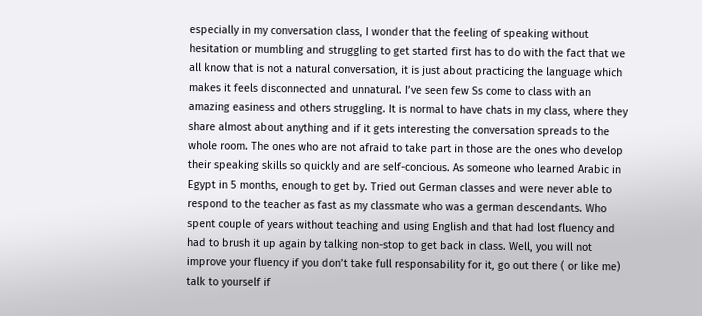especially in my conversation class, I wonder that the feeling of speaking without hesitation or mumbling and struggling to get started first has to do with the fact that we all know that is not a natural conversation, it is just about practicing the language which makes it feels disconnected and unnatural. I’ve seen few Ss come to class with an amazing easiness and others struggling. It is normal to have chats in my class, where they share almost about anything and if it gets interesting the conversation spreads to the whole room. The ones who are not afraid to take part in those are the ones who develop their speaking skills so quickly and are self-concious. As someone who learned Arabic in Egypt in 5 months, enough to get by. Tried out German classes and were never able to respond to the teacher as fast as my classmate who was a german descendants. Who spent couple of years without teaching and using English and that had lost fluency and had to brush it up again by talking non-stop to get back in class. Well, you will not improve your fluency if you don’t take full responsability for it, go out there ( or like me) talk to yourself if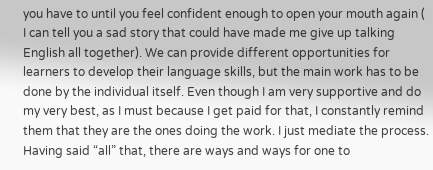you have to until you feel confident enough to open your mouth again ( I can tell you a sad story that could have made me give up talking English all together). We can provide different opportunities for learners to develop their language skills, but the main work has to be done by the individual itself. Even though I am very supportive and do my very best, as I must because I get paid for that, I constantly remind them that they are the ones doing the work. I just mediate the process. Having said “all” that, there are ways and ways for one to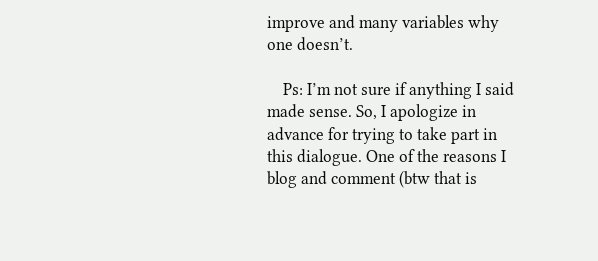improve and many variables why one doesn’t.

    Ps: I’m not sure if anything I said made sense. So, I apologize in advance for trying to take part in this dialogue. One of the reasons I blog and comment (btw that is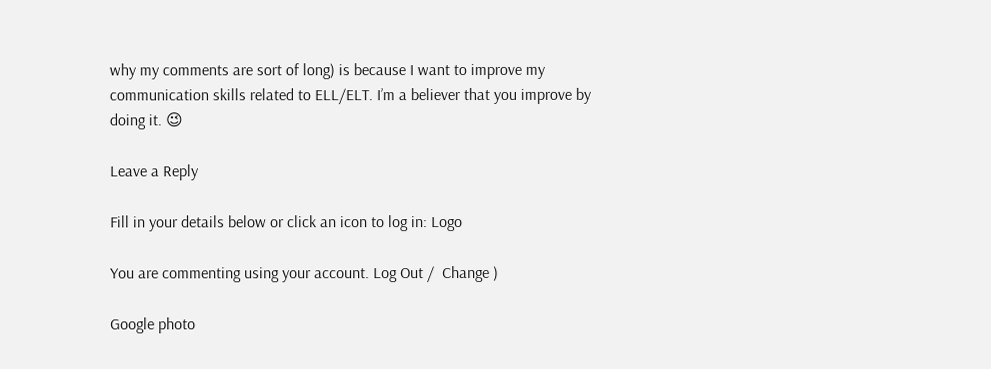why my comments are sort of long) is because I want to improve my communication skills related to ELL/ELT. I’m a believer that you improve by doing it. 😉

Leave a Reply

Fill in your details below or click an icon to log in: Logo

You are commenting using your account. Log Out /  Change )

Google photo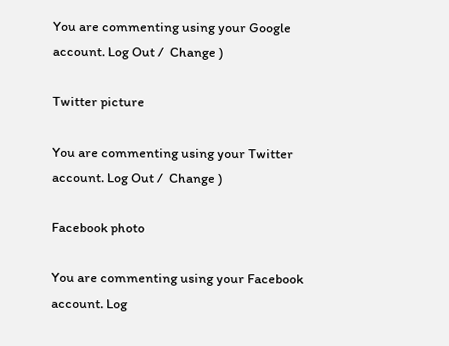You are commenting using your Google account. Log Out /  Change )

Twitter picture

You are commenting using your Twitter account. Log Out /  Change )

Facebook photo

You are commenting using your Facebook account. Log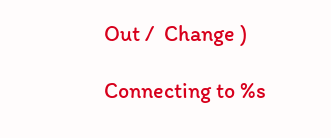Out /  Change )

Connecting to %s